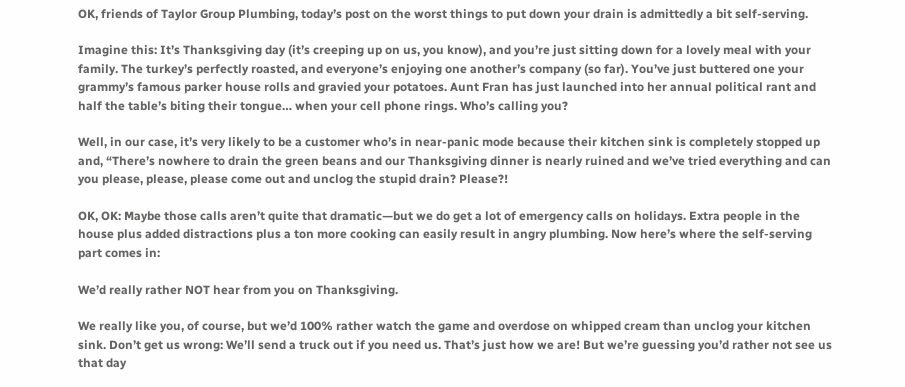OK, friends of Taylor Group Plumbing, today’s post on the worst things to put down your drain is admittedly a bit self-serving.

Imagine this: It’s Thanksgiving day (it’s creeping up on us, you know), and you’re just sitting down for a lovely meal with your family. The turkey’s perfectly roasted, and everyone’s enjoying one another’s company (so far). You’ve just buttered one your grammy’s famous parker house rolls and gravied your potatoes. Aunt Fran has just launched into her annual political rant and half the table’s biting their tongue… when your cell phone rings. Who’s calling you?

Well, in our case, it’s very likely to be a customer who’s in near-panic mode because their kitchen sink is completely stopped up and, “There’s nowhere to drain the green beans and our Thanksgiving dinner is nearly ruined and we’ve tried everything and can you please, please, please come out and unclog the stupid drain? Please?!

OK, OK: Maybe those calls aren’t quite that dramatic—but we do get a lot of emergency calls on holidays. Extra people in the house plus added distractions plus a ton more cooking can easily result in angry plumbing. Now here’s where the self-serving part comes in:

We’d really rather NOT hear from you on Thanksgiving.

We really like you, of course, but we’d 100% rather watch the game and overdose on whipped cream than unclog your kitchen sink. Don’t get us wrong: We’ll send a truck out if you need us. That’s just how we are! But we’re guessing you’d rather not see us that day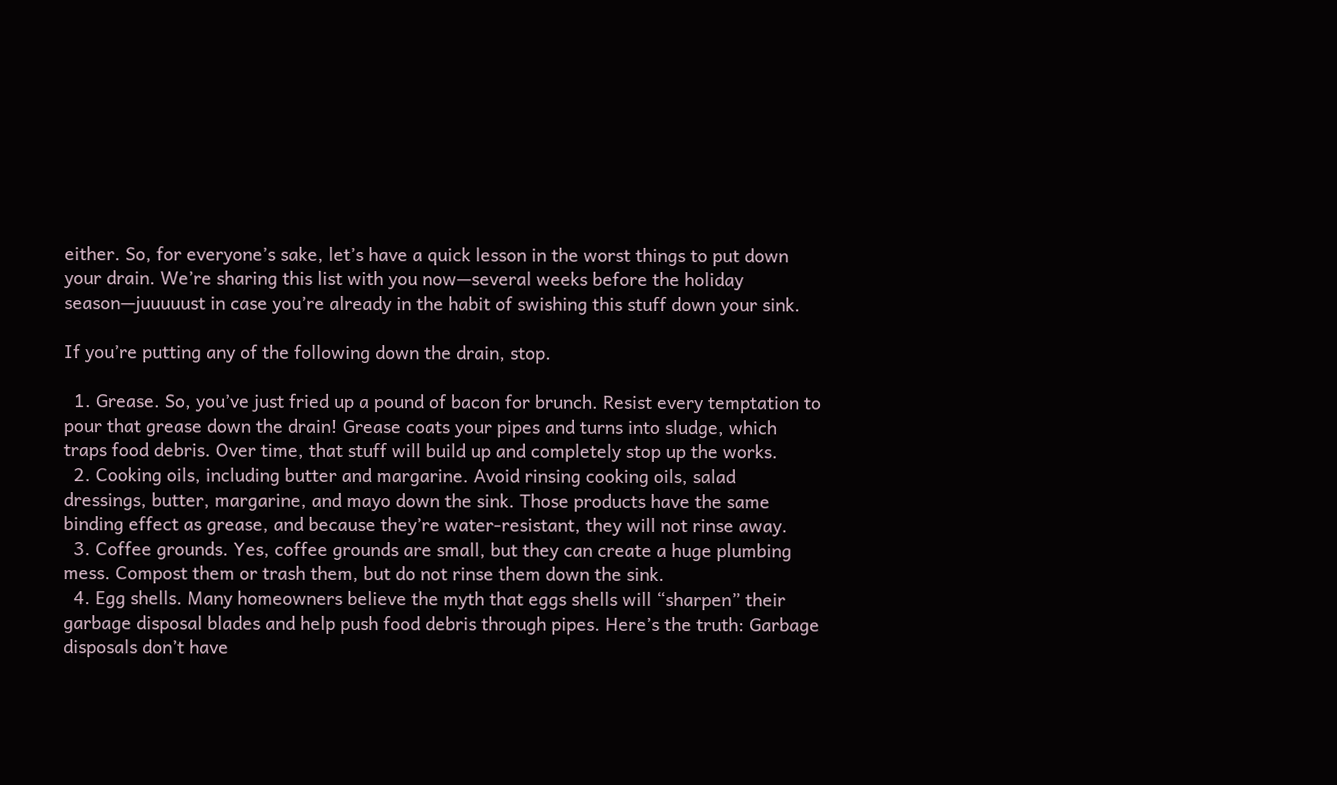either. So, for everyone’s sake, let’s have a quick lesson in the worst things to put down your drain. We’re sharing this list with you now—several weeks before the holiday season—juuuuust in case you’re already in the habit of swishing this stuff down your sink.

If you’re putting any of the following down the drain, stop.

  1. Grease. So, you’ve just fried up a pound of bacon for brunch. Resist every temptation to pour that grease down the drain! Grease coats your pipes and turns into sludge, which traps food debris. Over time, that stuff will build up and completely stop up the works.
  2. Cooking oils, including butter and margarine. Avoid rinsing cooking oils, salad dressings, butter, margarine, and mayo down the sink. Those products have the same binding effect as grease, and because they’re water-resistant, they will not rinse away.
  3. Coffee grounds. Yes, coffee grounds are small, but they can create a huge plumbing mess. Compost them or trash them, but do not rinse them down the sink.
  4. Egg shells. Many homeowners believe the myth that eggs shells will “sharpen” their garbage disposal blades and help push food debris through pipes. Here’s the truth: Garbage disposals don’t have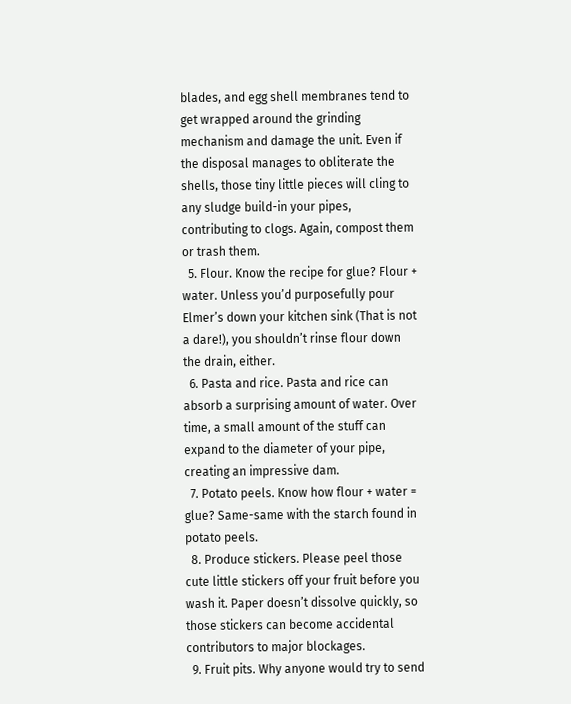blades, and egg shell membranes tend to get wrapped around the grinding mechanism and damage the unit. Even if the disposal manages to obliterate the shells, those tiny little pieces will cling to any sludge build-in your pipes, contributing to clogs. Again, compost them or trash them.
  5. Flour. Know the recipe for glue? Flour + water. Unless you’d purposefully pour Elmer’s down your kitchen sink (That is not a dare!), you shouldn’t rinse flour down the drain, either.
  6. Pasta and rice. Pasta and rice can absorb a surprising amount of water. Over time, a small amount of the stuff can expand to the diameter of your pipe, creating an impressive dam.
  7. Potato peels. Know how flour + water = glue? Same-same with the starch found in potato peels.
  8. Produce stickers. Please peel those cute little stickers off your fruit before you wash it. Paper doesn’t dissolve quickly, so those stickers can become accidental contributors to major blockages.
  9. Fruit pits. Why anyone would try to send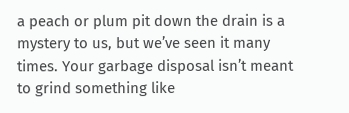a peach or plum pit down the drain is a mystery to us, but we’ve seen it many times. Your garbage disposal isn’t meant to grind something like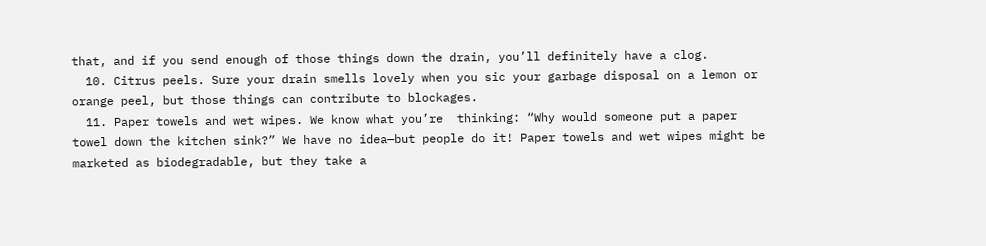that, and if you send enough of those things down the drain, you’ll definitely have a clog.
  10. Citrus peels. Sure your drain smells lovely when you sic your garbage disposal on a lemon or orange peel, but those things can contribute to blockages.
  11. Paper towels and wet wipes. We know what you’re  thinking: “Why would someone put a paper towel down the kitchen sink?” We have no idea—but people do it! Paper towels and wet wipes might be marketed as biodegradable, but they take a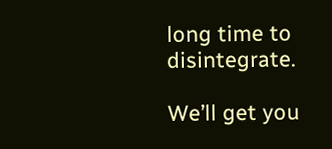long time to disintegrate.

We’ll get you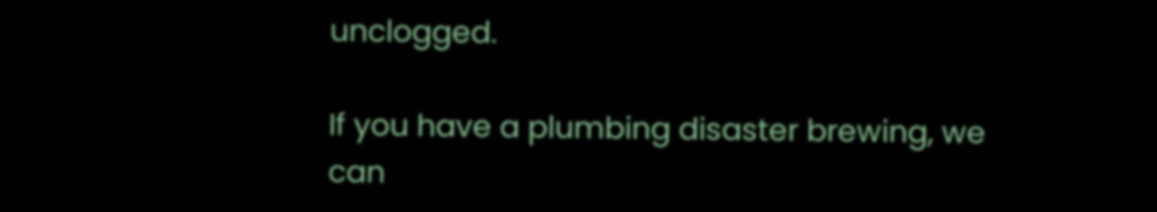unclogged.

If you have a plumbing disaster brewing, we can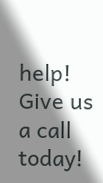help! Give us a call today!